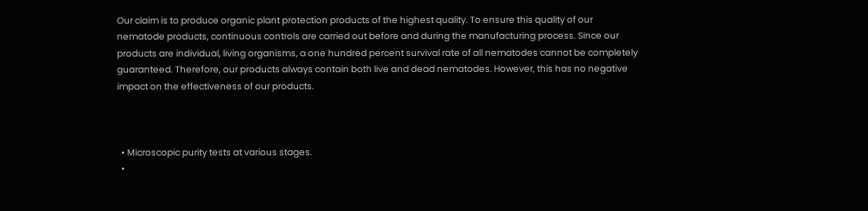Our claim is to produce organic plant protection products of the highest quality. To ensure this quality of our nematode products, continuous controls are carried out before and during the manufacturing process. Since our products are individual, living organisms, a one hundred percent survival rate of all nematodes cannot be completely guaranteed. Therefore, our products always contain both live and dead nematodes. However, this has no negative impact on the effectiveness of our products.



  • Microscopic purity tests at various stages.
  •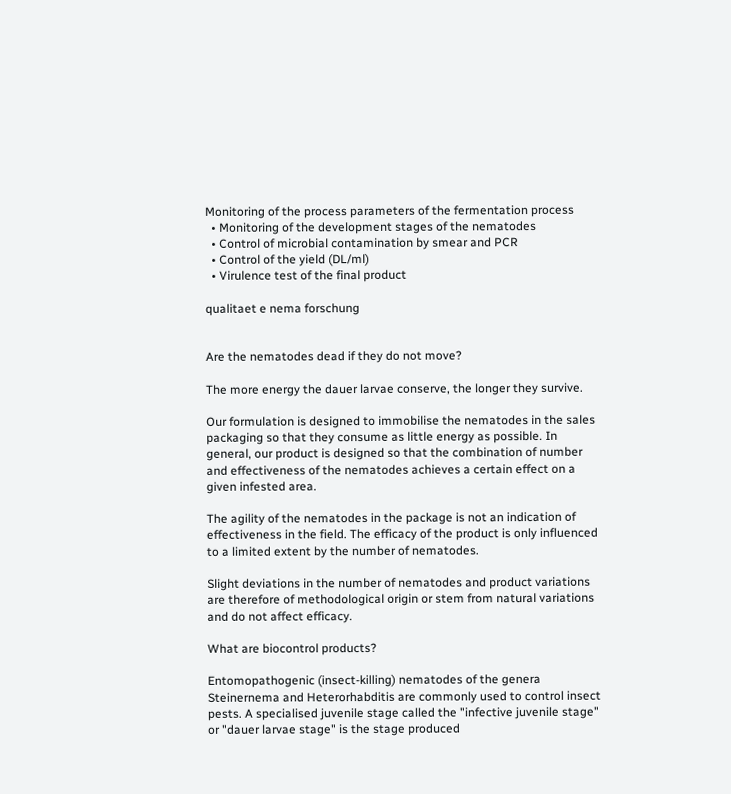Monitoring of the process parameters of the fermentation process
  • Monitoring of the development stages of the nematodes
  • Control of microbial contamination by smear and PCR
  • Control of the yield (DL/ml)
  • Virulence test of the final product

qualitaet e nema forschung


Are the nematodes dead if they do not move?

The more energy the dauer larvae conserve, the longer they survive.

Our formulation is designed to immobilise the nematodes in the sales packaging so that they consume as little energy as possible. In general, our product is designed so that the combination of number and effectiveness of the nematodes achieves a certain effect on a given infested area.

The agility of the nematodes in the package is not an indication of effectiveness in the field. The efficacy of the product is only influenced to a limited extent by the number of nematodes.

Slight deviations in the number of nematodes and product variations are therefore of methodological origin or stem from natural variations and do not affect efficacy.

What are biocontrol products?

Entomopathogenic (insect-killing) nematodes of the genera Steinernema and Heterorhabditis are commonly used to control insect pests. A specialised juvenile stage called the "infective juvenile stage" or "dauer larvae stage" is the stage produced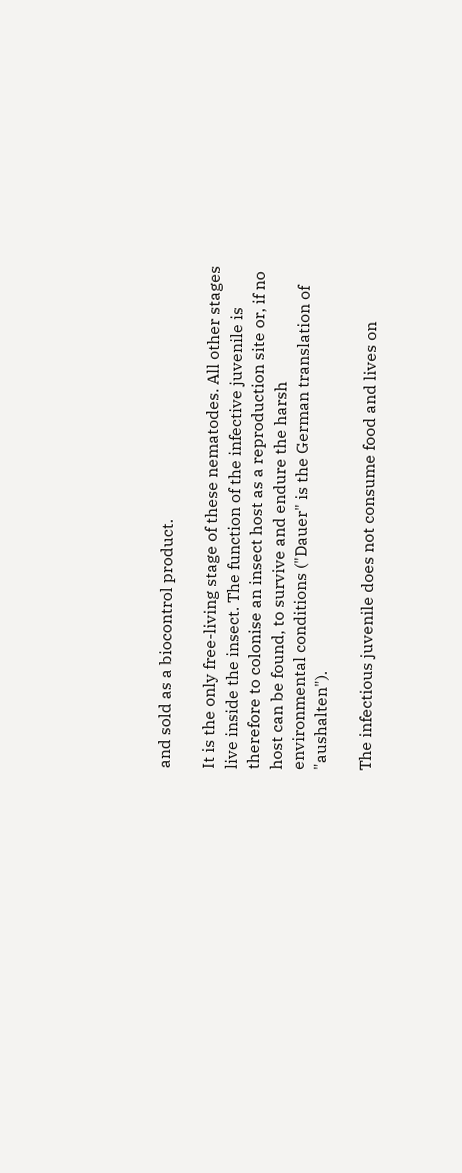and sold as a biocontrol product.

It is the only free-living stage of these nematodes. All other stages live inside the insect. The function of the infective juvenile is therefore to colonise an insect host as a reproduction site or, if no host can be found, to survive and endure the harsh environmental conditions ("Dauer" is the German translation of "aushalten").

The infectious juvenile does not consume food and lives on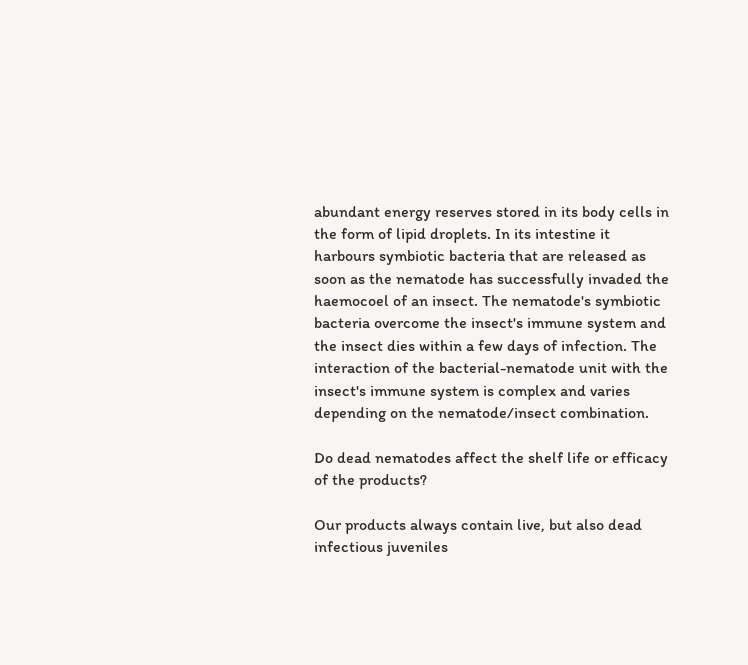abundant energy reserves stored in its body cells in the form of lipid droplets. In its intestine it harbours symbiotic bacteria that are released as soon as the nematode has successfully invaded the haemocoel of an insect. The nematode's symbiotic bacteria overcome the insect's immune system and the insect dies within a few days of infection. The interaction of the bacterial-nematode unit with the insect's immune system is complex and varies depending on the nematode/insect combination.

Do dead nematodes affect the shelf life or efficacy of the products?

Our products always contain live, but also dead infectious juveniles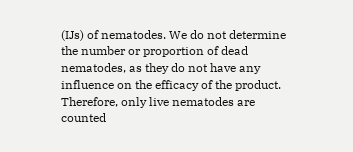(IJs) of nematodes. We do not determine the number or proportion of dead nematodes, as they do not have any influence on the efficacy of the product. Therefore, only live nematodes are counted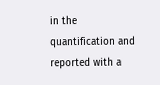in the quantification and reported with a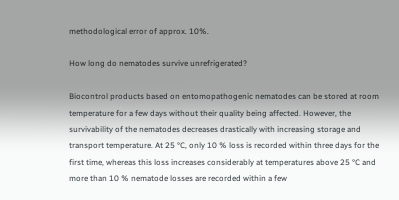methodological error of approx. 10%.

How long do nematodes survive unrefrigerated?

Biocontrol products based on entomopathogenic nematodes can be stored at room temperature for a few days without their quality being affected. However, the survivability of the nematodes decreases drastically with increasing storage and transport temperature. At 25 °C, only 10 % loss is recorded within three days for the first time, whereas this loss increases considerably at temperatures above 25 °C and more than 10 % nematode losses are recorded within a few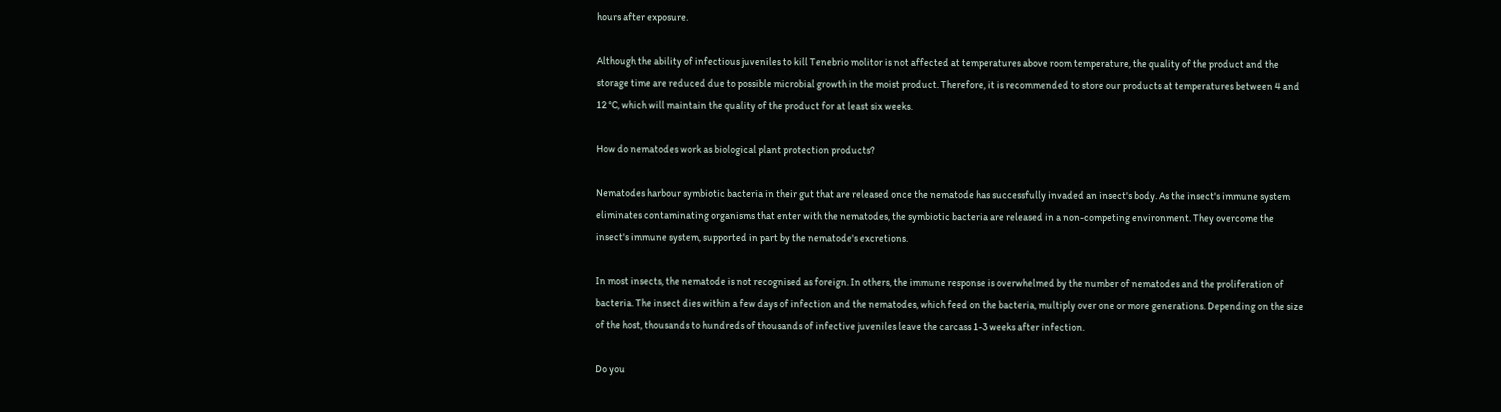hours after exposure.

Although the ability of infectious juveniles to kill Tenebrio molitor is not affected at temperatures above room temperature, the quality of the product and the storage time are reduced due to possible microbial growth in the moist product. Therefore, it is recommended to store our products at temperatures between 4 and 12 °C, which will maintain the quality of the product for at least six weeks.

How do nematodes work as biological plant protection products?

Nematodes harbour symbiotic bacteria in their gut that are released once the nematode has successfully invaded an insect's body. As the insect's immune system eliminates contaminating organisms that enter with the nematodes, the symbiotic bacteria are released in a non-competing environment. They overcome the insect's immune system, supported in part by the nematode's excretions.

In most insects, the nematode is not recognised as foreign. In others, the immune response is overwhelmed by the number of nematodes and the proliferation of bacteria. The insect dies within a few days of infection and the nematodes, which feed on the bacteria, multiply over one or more generations. Depending on the size of the host, thousands to hundreds of thousands of infective juveniles leave the carcass 1-3 weeks after infection.

Do you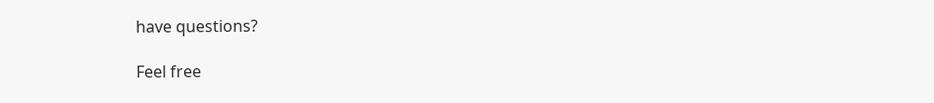have questions?

Feel free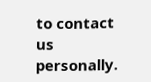to contact us personally.